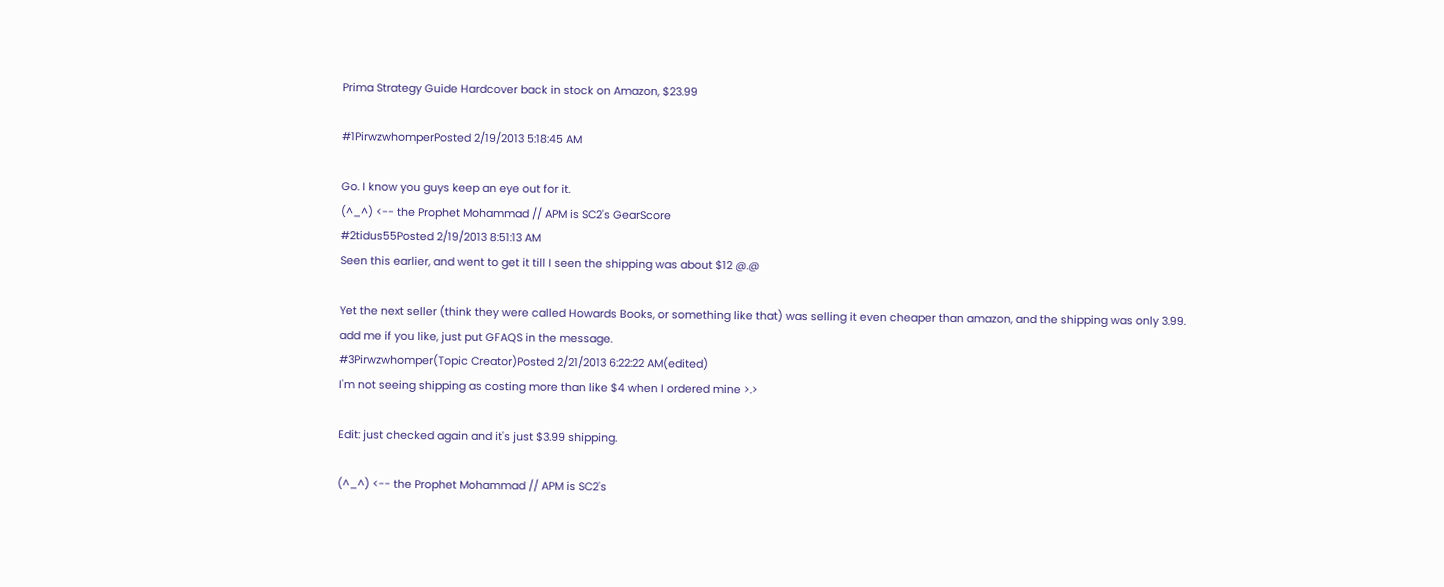Prima Strategy Guide Hardcover back in stock on Amazon, $23.99

#1PirwzwhomperPosted 2/19/2013 5:18:45 AM

Go. I know you guys keep an eye out for it.
(^_^) <-- the Prophet Mohammad // APM is SC2's GearScore
#2tidus55Posted 2/19/2013 8:51:13 AM
Seen this earlier, and went to get it till I seen the shipping was about $12 @.@

Yet the next seller (think they were called Howards Books, or something like that) was selling it even cheaper than amazon, and the shipping was only 3.99.
add me if you like, just put GFAQS in the message.
#3Pirwzwhomper(Topic Creator)Posted 2/21/2013 6:22:22 AM(edited)
I'm not seeing shipping as costing more than like $4 when I ordered mine >.>

Edit: just checked again and it's just $3.99 shipping.

(^_^) <-- the Prophet Mohammad // APM is SC2's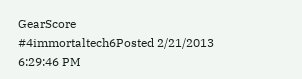GearScore
#4immortaltech6Posted 2/21/2013 6:29:46 PM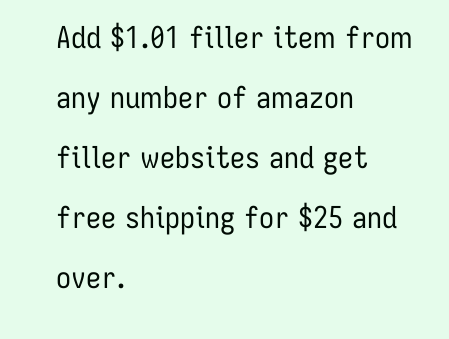Add $1.01 filler item from any number of amazon filler websites and get free shipping for $25 and over.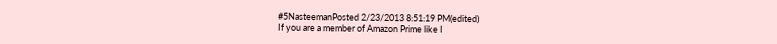#5NasteemanPosted 2/23/2013 8:51:19 PM(edited)
If you are a member of Amazon Prime like I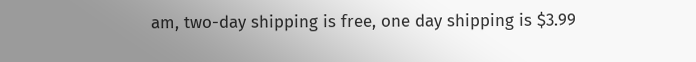am, two-day shipping is free, one day shipping is $3.99